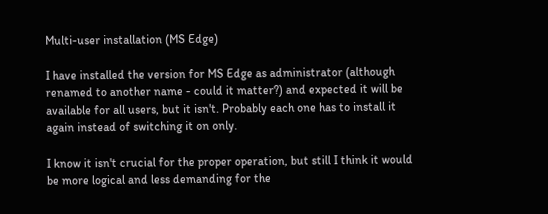Multi-user installation (MS Edge)

I have installed the version for MS Edge as administrator (although renamed to another name - could it matter?) and expected it will be available for all users, but it isn't. Probably each one has to install it again instead of switching it on only.

I know it isn't crucial for the proper operation, but still I think it would be more logical and less demanding for the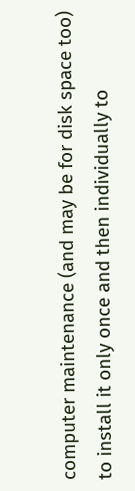computer maintenance (and may be for disk space too) to install it only once and then individually to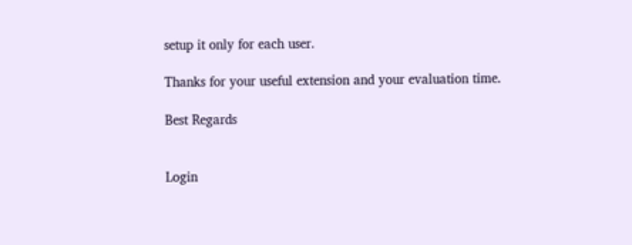setup it only for each user.

Thanks for your useful extension and your evaluation time.

Best Regards


Login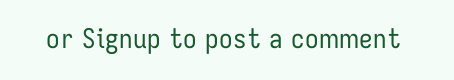or Signup to post a comment